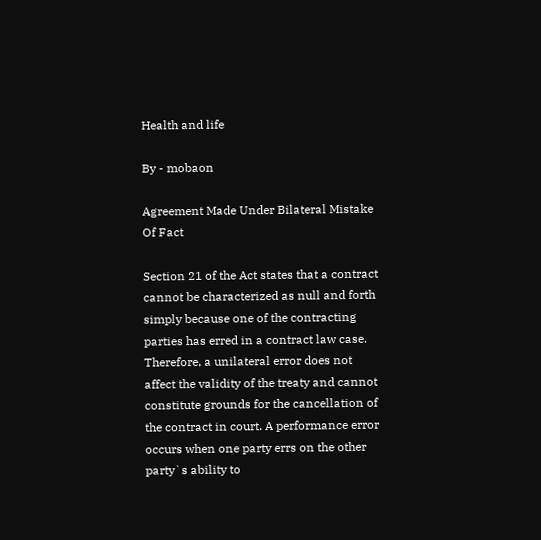Health and life

By - mobaon

Agreement Made Under Bilateral Mistake Of Fact

Section 21 of the Act states that a contract cannot be characterized as null and forth simply because one of the contracting parties has erred in a contract law case. Therefore, a unilateral error does not affect the validity of the treaty and cannot constitute grounds for the cancellation of the contract in court. A performance error occurs when one party errs on the other party`s ability to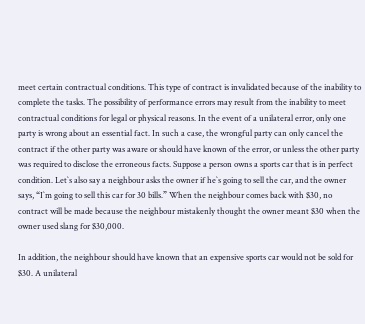meet certain contractual conditions. This type of contract is invalidated because of the inability to complete the tasks. The possibility of performance errors may result from the inability to meet contractual conditions for legal or physical reasons. In the event of a unilateral error, only one party is wrong about an essential fact. In such a case, the wrongful party can only cancel the contract if the other party was aware or should have known of the error, or unless the other party was required to disclose the erroneous facts. Suppose a person owns a sports car that is in perfect condition. Let`s also say a neighbour asks the owner if he`s going to sell the car, and the owner says, “I`m going to sell this car for 30 bills.” When the neighbour comes back with $30, no contract will be made because the neighbour mistakenly thought the owner meant $30 when the owner used slang for $30,000.

In addition, the neighbour should have known that an expensive sports car would not be sold for $30. A unilateral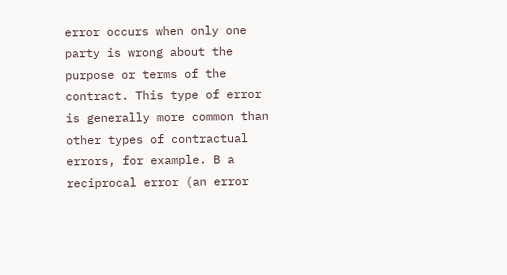error occurs when only one party is wrong about the purpose or terms of the contract. This type of error is generally more common than other types of contractual errors, for example. B a reciprocal error (an error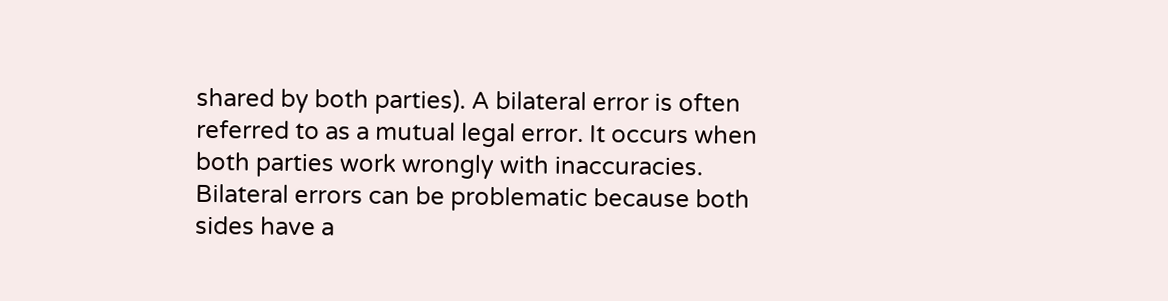shared by both parties). A bilateral error is often referred to as a mutual legal error. It occurs when both parties work wrongly with inaccuracies. Bilateral errors can be problematic because both sides have a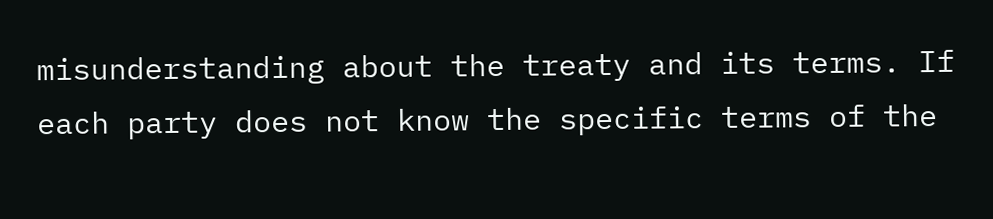misunderstanding about the treaty and its terms. If each party does not know the specific terms of the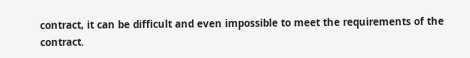contract, it can be difficult and even impossible to meet the requirements of the contract.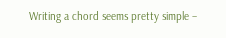Writing a chord seems pretty simple –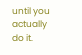until you actually do it.